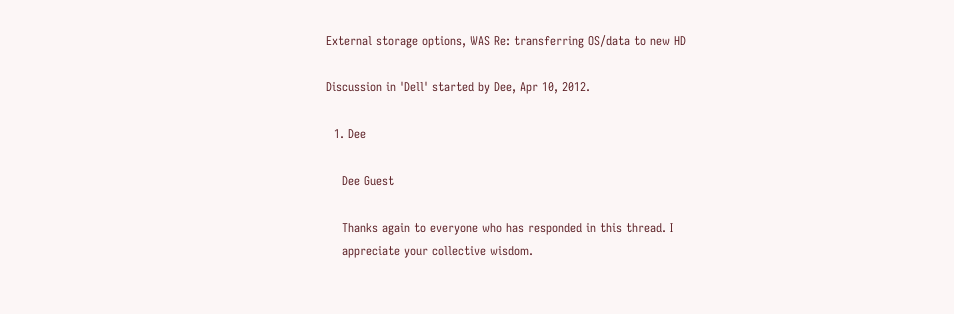External storage options, WAS Re: transferring OS/data to new HD

Discussion in 'Dell' started by Dee, Apr 10, 2012.

  1. Dee

    Dee Guest

    Thanks again to everyone who has responded in this thread. I
    appreciate your collective wisdom.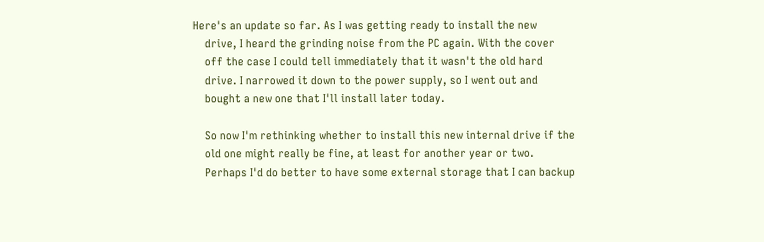Here's an update so far. As I was getting ready to install the new
    drive, I heard the grinding noise from the PC again. With the cover
    off the case I could tell immediately that it wasn't the old hard
    drive. I narrowed it down to the power supply, so I went out and
    bought a new one that I'll install later today.

    So now I'm rethinking whether to install this new internal drive if the
    old one might really be fine, at least for another year or two.
    Perhaps I'd do better to have some external storage that I can backup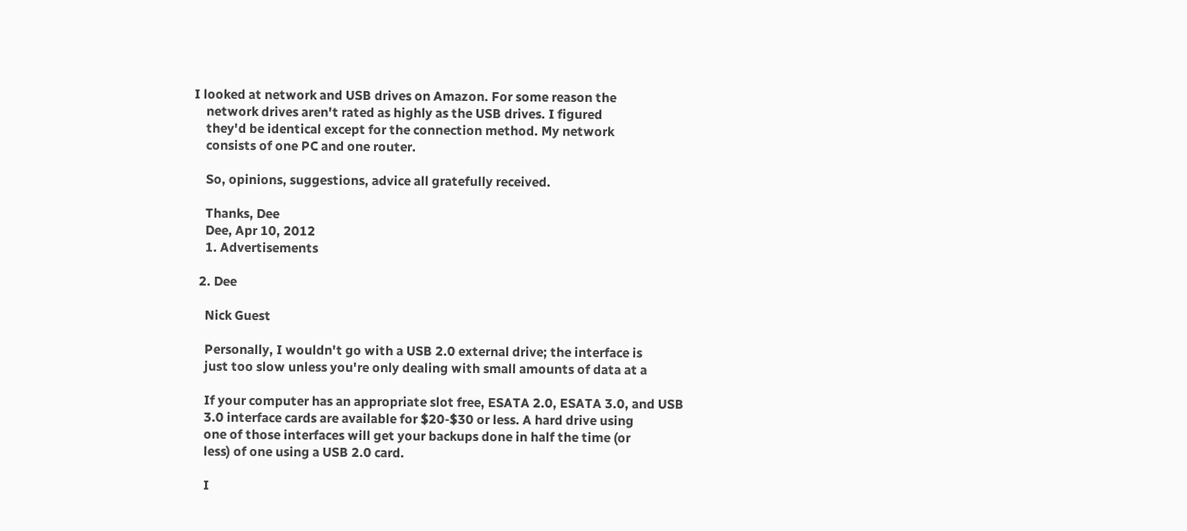I looked at network and USB drives on Amazon. For some reason the
    network drives aren't rated as highly as the USB drives. I figured
    they'd be identical except for the connection method. My network
    consists of one PC and one router.

    So, opinions, suggestions, advice all gratefully received.

    Thanks, Dee
    Dee, Apr 10, 2012
    1. Advertisements

  2. Dee

    Nick Guest

    Personally, I wouldn't go with a USB 2.0 external drive; the interface is
    just too slow unless you're only dealing with small amounts of data at a

    If your computer has an appropriate slot free, ESATA 2.0, ESATA 3.0, and USB
    3.0 interface cards are available for $20-$30 or less. A hard drive using
    one of those interfaces will get your backups done in half the time (or
    less) of one using a USB 2.0 card.

    I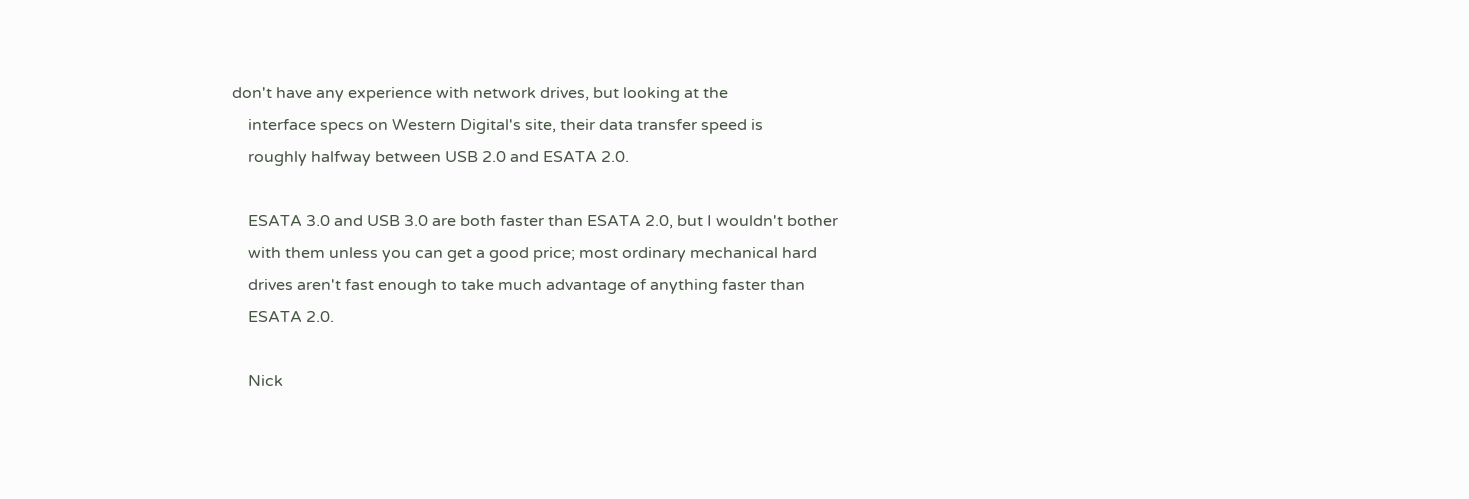don't have any experience with network drives, but looking at the
    interface specs on Western Digital's site, their data transfer speed is
    roughly halfway between USB 2.0 and ESATA 2.0.

    ESATA 3.0 and USB 3.0 are both faster than ESATA 2.0, but I wouldn't bother
    with them unless you can get a good price; most ordinary mechanical hard
    drives aren't fast enough to take much advantage of anything faster than
    ESATA 2.0.

    Nick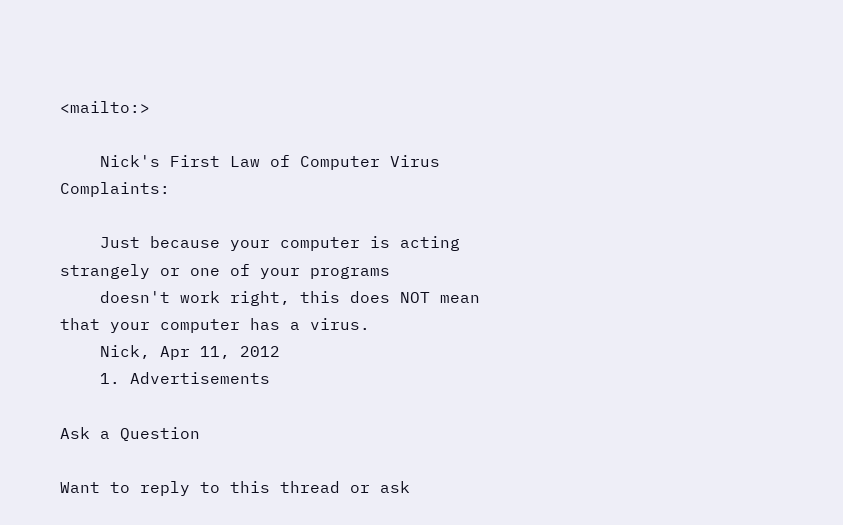<mailto:>

    Nick's First Law of Computer Virus Complaints:

    Just because your computer is acting strangely or one of your programs
    doesn't work right, this does NOT mean that your computer has a virus.
    Nick, Apr 11, 2012
    1. Advertisements

Ask a Question

Want to reply to this thread or ask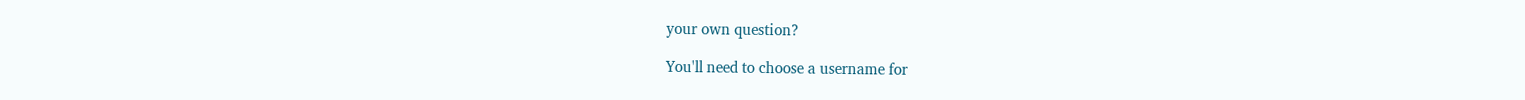your own question?

You'll need to choose a username for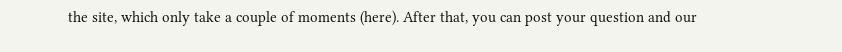the site, which only take a couple of moments (here). After that, you can post your question and our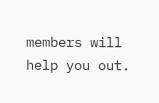members will help you out.